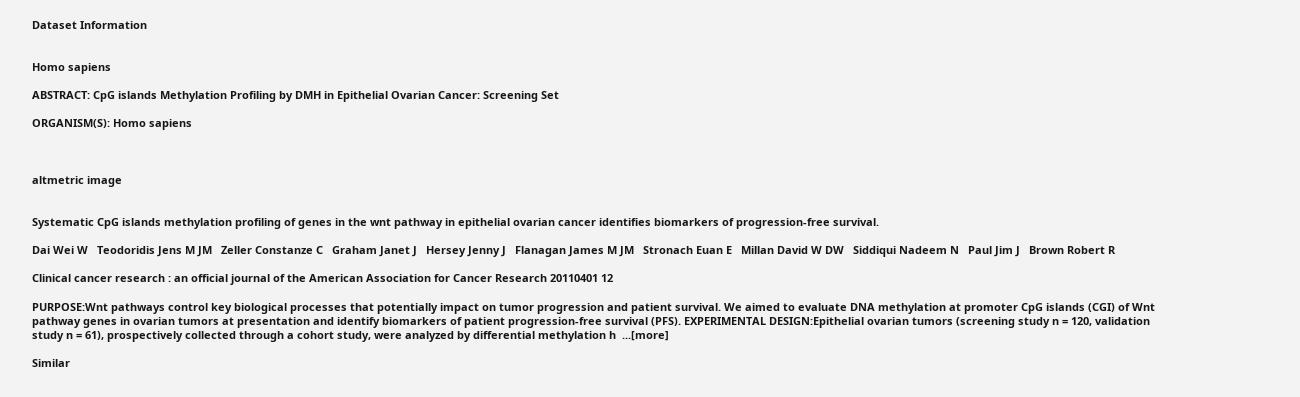Dataset Information


Homo sapiens

ABSTRACT: CpG islands Methylation Profiling by DMH in Epithelial Ovarian Cancer: Screening Set

ORGANISM(S): Homo sapiens



altmetric image


Systematic CpG islands methylation profiling of genes in the wnt pathway in epithelial ovarian cancer identifies biomarkers of progression-free survival.

Dai Wei W   Teodoridis Jens M JM   Zeller Constanze C   Graham Janet J   Hersey Jenny J   Flanagan James M JM   Stronach Euan E   Millan David W DW   Siddiqui Nadeem N   Paul Jim J   Brown Robert R

Clinical cancer research : an official journal of the American Association for Cancer Research 20110401 12

PURPOSE:Wnt pathways control key biological processes that potentially impact on tumor progression and patient survival. We aimed to evaluate DNA methylation at promoter CpG islands (CGI) of Wnt pathway genes in ovarian tumors at presentation and identify biomarkers of patient progression-free survival (PFS). EXPERIMENTAL DESIGN:Epithelial ovarian tumors (screening study n = 120, validation study n = 61), prospectively collected through a cohort study, were analyzed by differential methylation h  ...[more]

Similar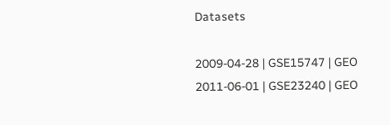Datasets

2009-04-28 | GSE15747 | GEO
2011-06-01 | GSE23240 | GEO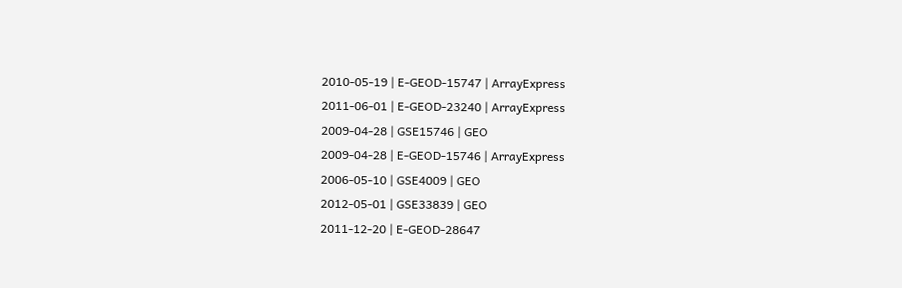2010-05-19 | E-GEOD-15747 | ArrayExpress
2011-06-01 | E-GEOD-23240 | ArrayExpress
2009-04-28 | GSE15746 | GEO
2009-04-28 | E-GEOD-15746 | ArrayExpress
2006-05-10 | GSE4009 | GEO
2012-05-01 | GSE33839 | GEO
2011-12-20 | E-GEOD-28647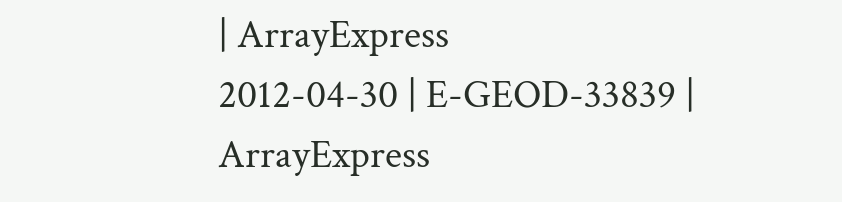| ArrayExpress
2012-04-30 | E-GEOD-33839 | ArrayExpress